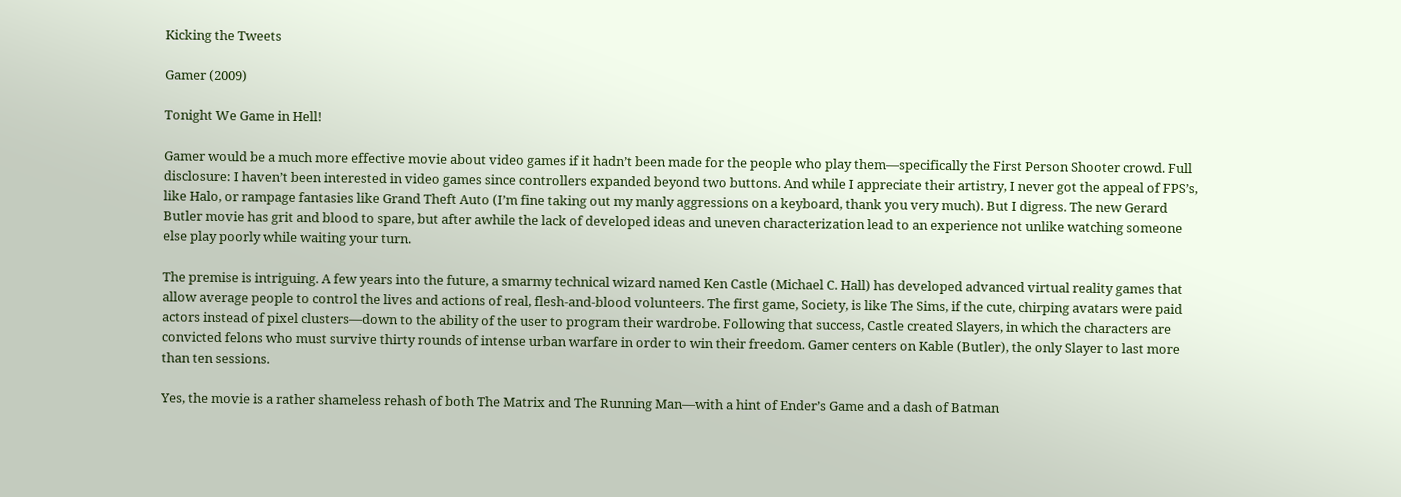Kicking the Tweets

Gamer (2009)

Tonight We Game in Hell!

Gamer would be a much more effective movie about video games if it hadn’t been made for the people who play them—specifically the First Person Shooter crowd. Full disclosure: I haven’t been interested in video games since controllers expanded beyond two buttons. And while I appreciate their artistry, I never got the appeal of FPS’s, like Halo, or rampage fantasies like Grand Theft Auto (I’m fine taking out my manly aggressions on a keyboard, thank you very much). But I digress. The new Gerard Butler movie has grit and blood to spare, but after awhile the lack of developed ideas and uneven characterization lead to an experience not unlike watching someone else play poorly while waiting your turn.

The premise is intriguing. A few years into the future, a smarmy technical wizard named Ken Castle (Michael C. Hall) has developed advanced virtual reality games that allow average people to control the lives and actions of real, flesh-and-blood volunteers. The first game, Society, is like The Sims, if the cute, chirping avatars were paid actors instead of pixel clusters—down to the ability of the user to program their wardrobe. Following that success, Castle created Slayers, in which the characters are convicted felons who must survive thirty rounds of intense urban warfare in order to win their freedom. Gamer centers on Kable (Butler), the only Slayer to last more than ten sessions.

Yes, the movie is a rather shameless rehash of both The Matrix and The Running Man—with a hint of Ender’s Game and a dash of Batman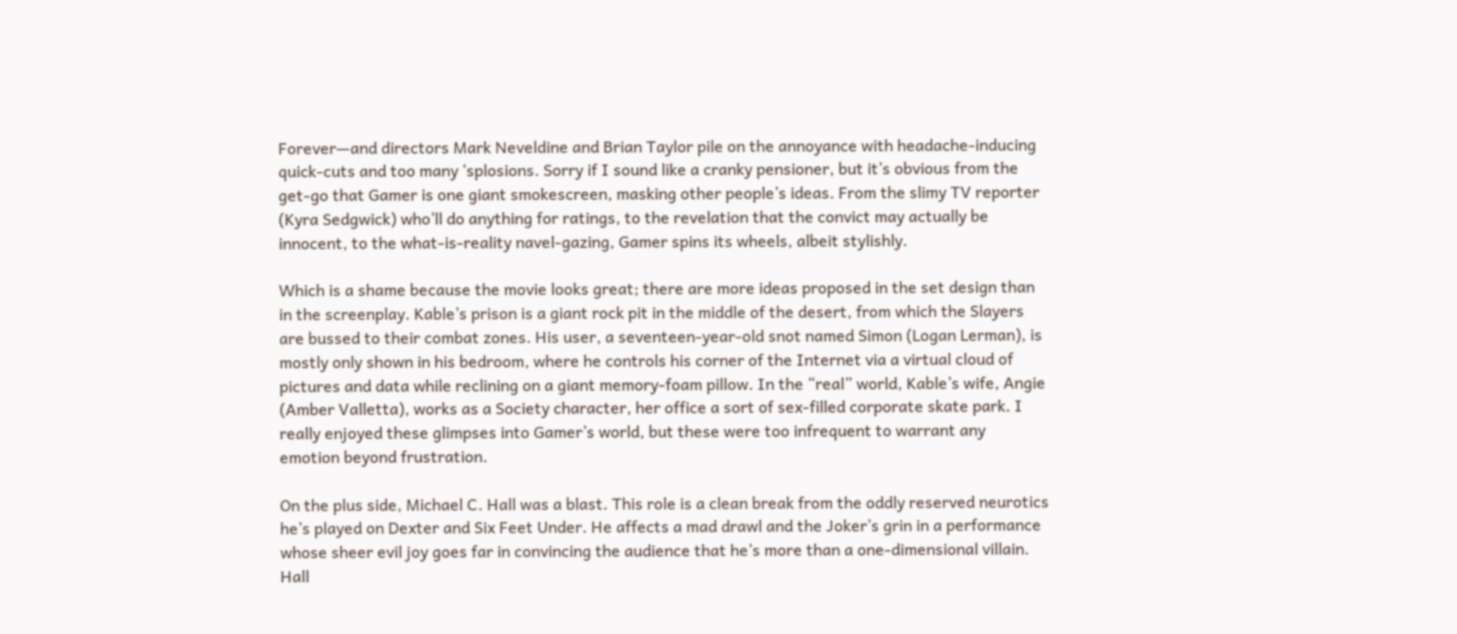Forever—and directors Mark Neveldine and Brian Taylor pile on the annoyance with headache-inducing quick-cuts and too many ‘splosions. Sorry if I sound like a cranky pensioner, but it’s obvious from the get-go that Gamer is one giant smokescreen, masking other people’s ideas. From the slimy TV reporter (Kyra Sedgwick) who’ll do anything for ratings, to the revelation that the convict may actually be innocent, to the what-is-reality navel-gazing, Gamer spins its wheels, albeit stylishly.

Which is a shame because the movie looks great; there are more ideas proposed in the set design than in the screenplay. Kable’s prison is a giant rock pit in the middle of the desert, from which the Slayers are bussed to their combat zones. His user, a seventeen-year-old snot named Simon (Logan Lerman), is mostly only shown in his bedroom, where he controls his corner of the Internet via a virtual cloud of pictures and data while reclining on a giant memory-foam pillow. In the “real” world, Kable’s wife, Angie (Amber Valletta), works as a Society character, her office a sort of sex-filled corporate skate park. I really enjoyed these glimpses into Gamer’s world, but these were too infrequent to warrant any emotion beyond frustration.

On the plus side, Michael C. Hall was a blast. This role is a clean break from the oddly reserved neurotics he’s played on Dexter and Six Feet Under. He affects a mad drawl and the Joker’s grin in a performance whose sheer evil joy goes far in convincing the audience that he’s more than a one-dimensional villain. Hall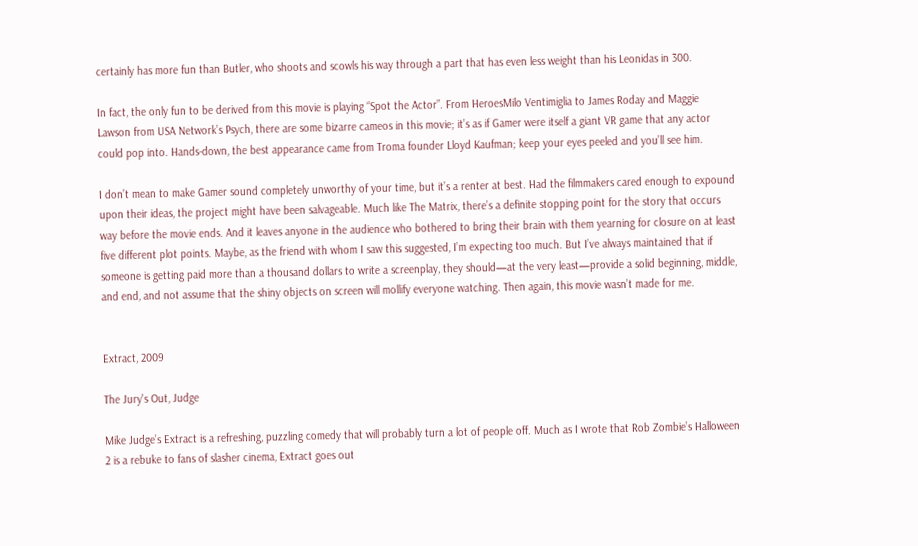certainly has more fun than Butler, who shoots and scowls his way through a part that has even less weight than his Leonidas in 300.

In fact, the only fun to be derived from this movie is playing “Spot the Actor”. From HeroesMilo Ventimiglia to James Roday and Maggie Lawson from USA Network’s Psych, there are some bizarre cameos in this movie; it’s as if Gamer were itself a giant VR game that any actor could pop into. Hands-down, the best appearance came from Troma founder Lloyd Kaufman; keep your eyes peeled and you’ll see him.

I don’t mean to make Gamer sound completely unworthy of your time, but it’s a renter at best. Had the filmmakers cared enough to expound upon their ideas, the project might have been salvageable. Much like The Matrix, there’s a definite stopping point for the story that occurs way before the movie ends. And it leaves anyone in the audience who bothered to bring their brain with them yearning for closure on at least five different plot points. Maybe, as the friend with whom I saw this suggested, I’m expecting too much. But I’ve always maintained that if someone is getting paid more than a thousand dollars to write a screenplay, they should—at the very least—provide a solid beginning, middle, and end, and not assume that the shiny objects on screen will mollify everyone watching. Then again, this movie wasn’t made for me.


Extract, 2009

The Jury's Out, Judge

Mike Judge’s Extract is a refreshing, puzzling comedy that will probably turn a lot of people off. Much as I wrote that Rob Zombie’s Halloween 2 is a rebuke to fans of slasher cinema, Extract goes out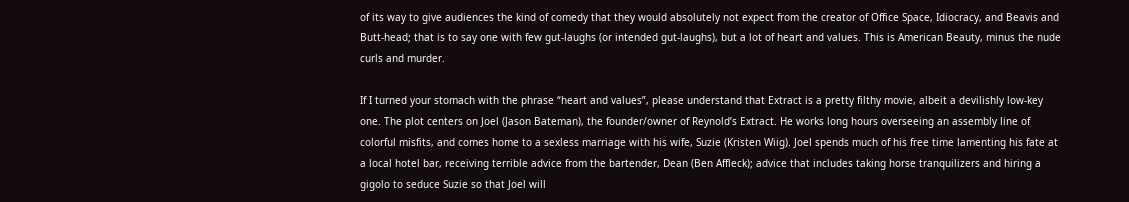of its way to give audiences the kind of comedy that they would absolutely not expect from the creator of Office Space, Idiocracy, and Beavis and Butt-head; that is to say one with few gut-laughs (or intended gut-laughs), but a lot of heart and values. This is American Beauty, minus the nude curls and murder.

If I turned your stomach with the phrase “heart and values”, please understand that Extract is a pretty filthy movie, albeit a devilishly low-key one. The plot centers on Joel (Jason Bateman), the founder/owner of Reynold’s Extract. He works long hours overseeing an assembly line of colorful misfits, and comes home to a sexless marriage with his wife, Suzie (Kristen Wiig). Joel spends much of his free time lamenting his fate at a local hotel bar, receiving terrible advice from the bartender, Dean (Ben Affleck); advice that includes taking horse tranquilizers and hiring a gigolo to seduce Suzie so that Joel will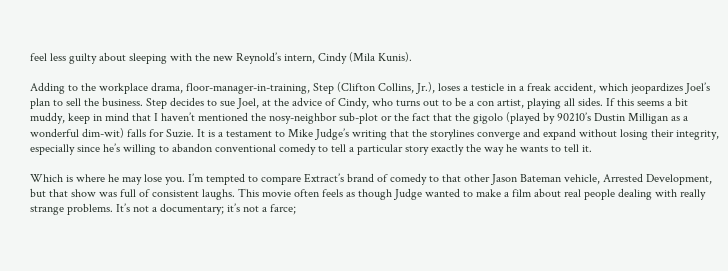feel less guilty about sleeping with the new Reynold’s intern, Cindy (Mila Kunis).

Adding to the workplace drama, floor-manager-in-training, Step (Clifton Collins, Jr.), loses a testicle in a freak accident, which jeopardizes Joel’s plan to sell the business. Step decides to sue Joel, at the advice of Cindy, who turns out to be a con artist, playing all sides. If this seems a bit muddy, keep in mind that I haven’t mentioned the nosy-neighbor sub-plot or the fact that the gigolo (played by 90210’s Dustin Milligan as a wonderful dim-wit) falls for Suzie. It is a testament to Mike Judge’s writing that the storylines converge and expand without losing their integrity, especially since he’s willing to abandon conventional comedy to tell a particular story exactly the way he wants to tell it.

Which is where he may lose you. I’m tempted to compare Extract’s brand of comedy to that other Jason Bateman vehicle, Arrested Development, but that show was full of consistent laughs. This movie often feels as though Judge wanted to make a film about real people dealing with really strange problems. It’s not a documentary; it’s not a farce;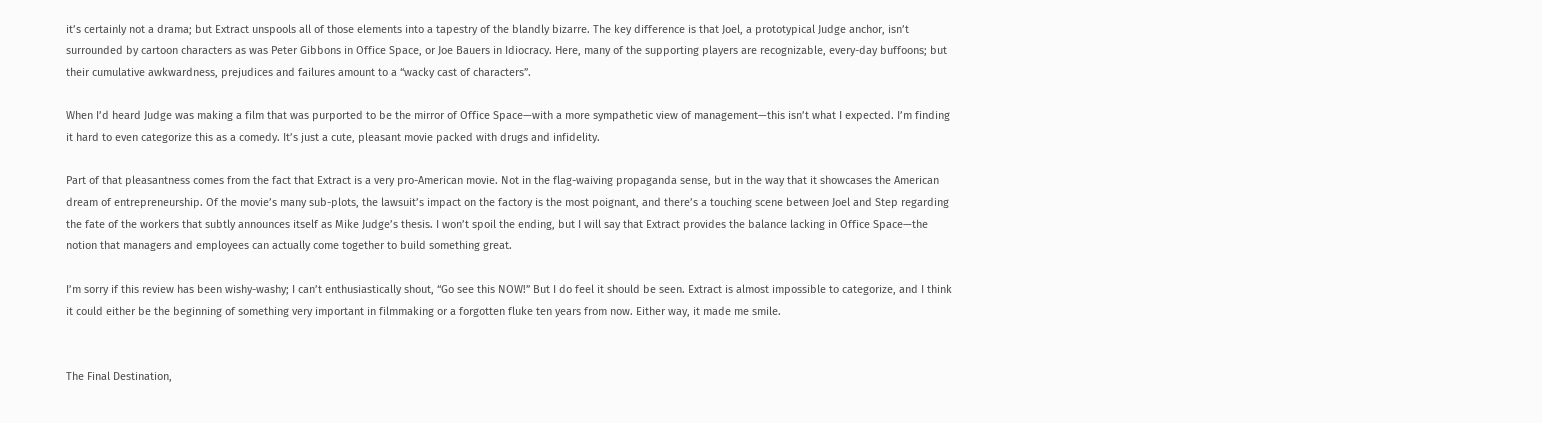it’s certainly not a drama; but Extract unspools all of those elements into a tapestry of the blandly bizarre. The key difference is that Joel, a prototypical Judge anchor, isn’t surrounded by cartoon characters as was Peter Gibbons in Office Space, or Joe Bauers in Idiocracy. Here, many of the supporting players are recognizable, every-day buffoons; but their cumulative awkwardness, prejudices and failures amount to a “wacky cast of characters”.

When I’d heard Judge was making a film that was purported to be the mirror of Office Space—with a more sympathetic view of management—this isn’t what I expected. I’m finding it hard to even categorize this as a comedy. It’s just a cute, pleasant movie packed with drugs and infidelity.

Part of that pleasantness comes from the fact that Extract is a very pro-American movie. Not in the flag-waiving propaganda sense, but in the way that it showcases the American dream of entrepreneurship. Of the movie’s many sub-plots, the lawsuit’s impact on the factory is the most poignant, and there’s a touching scene between Joel and Step regarding the fate of the workers that subtly announces itself as Mike Judge’s thesis. I won’t spoil the ending, but I will say that Extract provides the balance lacking in Office Space—the notion that managers and employees can actually come together to build something great.

I’m sorry if this review has been wishy-washy; I can’t enthusiastically shout, “Go see this NOW!” But I do feel it should be seen. Extract is almost impossible to categorize, and I think it could either be the beginning of something very important in filmmaking or a forgotten fluke ten years from now. Either way, it made me smile.


The Final Destination,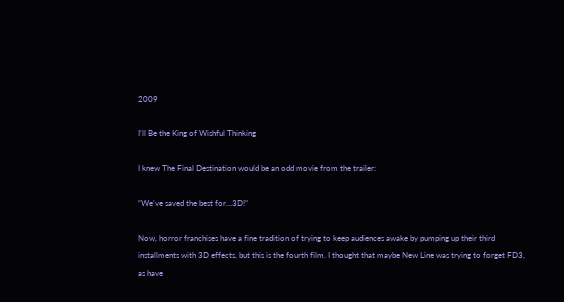2009

I'll Be the King of Wishful Thinking

I knew The Final Destination would be an odd movie from the trailer:

“We’ve saved the best for…3D!”

Now, horror franchises have a fine tradition of trying to keep audiences awake by pumping up their third installments with 3D effects, but this is the fourth film. I thought that maybe New Line was trying to forget FD3, as have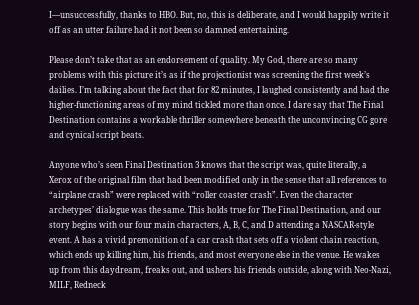I—unsuccessfully, thanks to HBO. But, no, this is deliberate, and I would happily write it off as an utter failure had it not been so damned entertaining.

Please don’t take that as an endorsement of quality. My God, there are so many problems with this picture it’s as if the projectionist was screening the first week’s dailies. I’m talking about the fact that for 82 minutes, I laughed consistently and had the higher-functioning areas of my mind tickled more than once. I dare say that The Final Destination contains a workable thriller somewhere beneath the unconvincing CG gore and cynical script beats.

Anyone who’s seen Final Destination 3 knows that the script was, quite literally, a Xerox of the original film that had been modified only in the sense that all references to “airplane crash” were replaced with “roller coaster crash”. Even the character archetypes’ dialogue was the same. This holds true for The Final Destination, and our story begins with our four main characters, A, B, C, and D attending a NASCAR-style event. A has a vivid premonition of a car crash that sets off a violent chain reaction, which ends up killing him, his friends, and most everyone else in the venue. He wakes up from this daydream, freaks out, and ushers his friends outside, along with Neo-Nazi, MILF, Redneck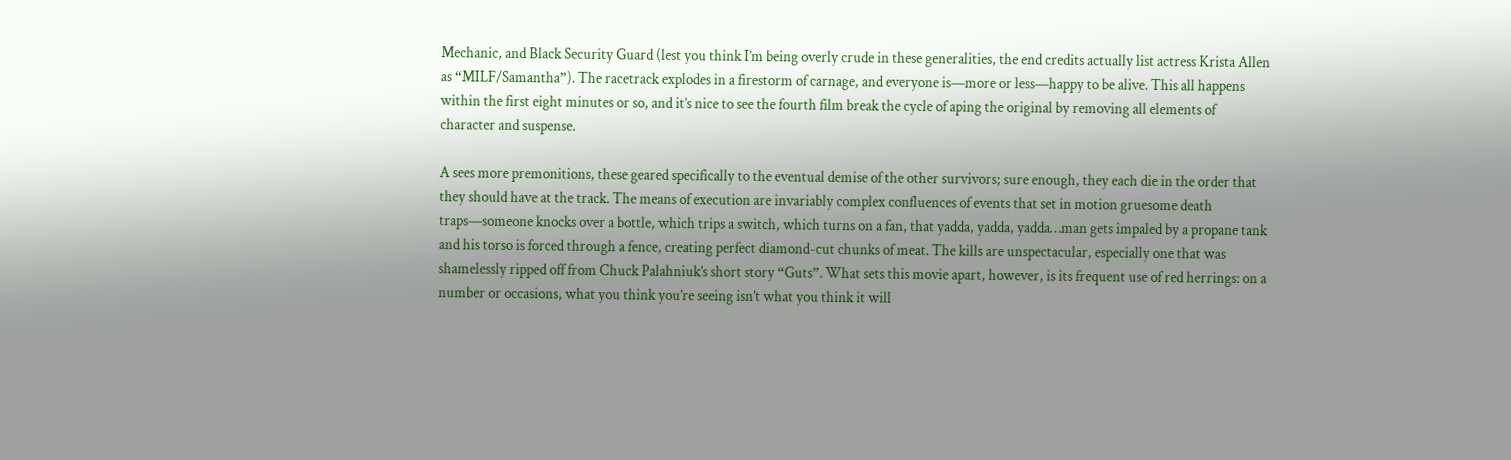Mechanic, and Black Security Guard (lest you think I’m being overly crude in these generalities, the end credits actually list actress Krista Allen as “MILF/Samantha”). The racetrack explodes in a firestorm of carnage, and everyone is—more or less—happy to be alive. This all happens within the first eight minutes or so, and it’s nice to see the fourth film break the cycle of aping the original by removing all elements of character and suspense.

A sees more premonitions, these geared specifically to the eventual demise of the other survivors; sure enough, they each die in the order that they should have at the track. The means of execution are invariably complex confluences of events that set in motion gruesome death traps—someone knocks over a bottle, which trips a switch, which turns on a fan, that yadda, yadda, yadda…man gets impaled by a propane tank and his torso is forced through a fence, creating perfect diamond-cut chunks of meat. The kills are unspectacular, especially one that was shamelessly ripped off from Chuck Palahniuk’s short story “Guts”. What sets this movie apart, however, is its frequent use of red herrings: on a number or occasions, what you think you’re seeing isn’t what you think it will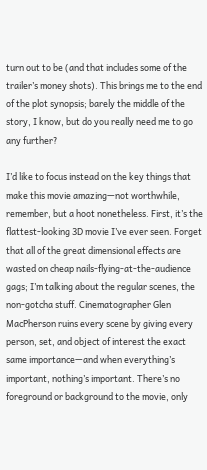turn out to be (and that includes some of the trailer’s money shots). This brings me to the end of the plot synopsis; barely the middle of the story, I know, but do you really need me to go any further?

I’d like to focus instead on the key things that make this movie amazing—not worthwhile, remember, but a hoot nonetheless. First, it’s the flattest-looking 3D movie I’ve ever seen. Forget that all of the great dimensional effects are wasted on cheap nails-flying-at-the-audience gags; I’m talking about the regular scenes, the non-gotcha stuff. Cinematographer Glen MacPherson ruins every scene by giving every person, set, and object of interest the exact same importance—and when everything’s important, nothing’s important. There’s no foreground or background to the movie, only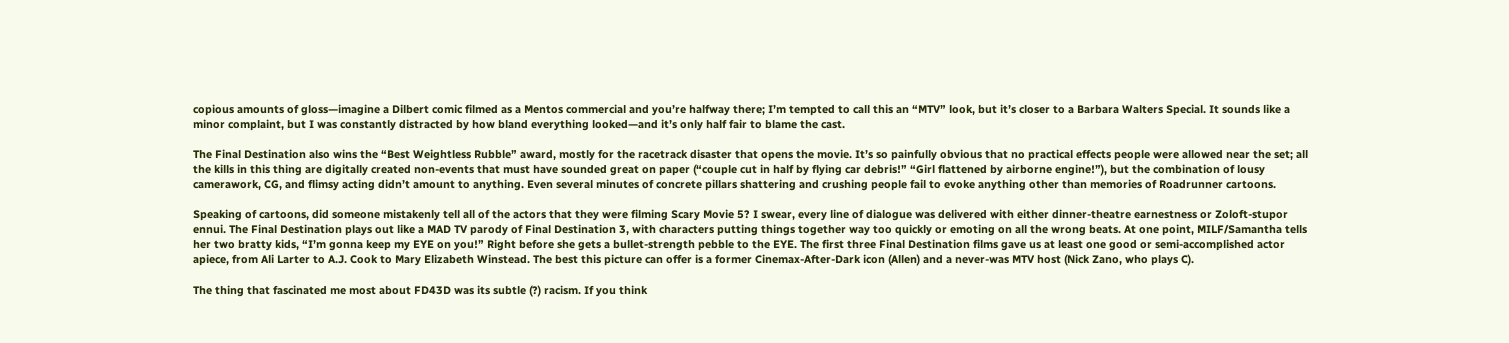copious amounts of gloss—imagine a Dilbert comic filmed as a Mentos commercial and you’re halfway there; I’m tempted to call this an “MTV” look, but it’s closer to a Barbara Walters Special. It sounds like a minor complaint, but I was constantly distracted by how bland everything looked—and it’s only half fair to blame the cast.

The Final Destination also wins the “Best Weightless Rubble” award, mostly for the racetrack disaster that opens the movie. It’s so painfully obvious that no practical effects people were allowed near the set; all the kills in this thing are digitally created non-events that must have sounded great on paper (“couple cut in half by flying car debris!” “Girl flattened by airborne engine!”), but the combination of lousy camerawork, CG, and flimsy acting didn’t amount to anything. Even several minutes of concrete pillars shattering and crushing people fail to evoke anything other than memories of Roadrunner cartoons.

Speaking of cartoons, did someone mistakenly tell all of the actors that they were filming Scary Movie 5? I swear, every line of dialogue was delivered with either dinner-theatre earnestness or Zoloft-stupor ennui. The Final Destination plays out like a MAD TV parody of Final Destination 3, with characters putting things together way too quickly or emoting on all the wrong beats. At one point, MILF/Samantha tells her two bratty kids, “I’m gonna keep my EYE on you!” Right before she gets a bullet-strength pebble to the EYE. The first three Final Destination films gave us at least one good or semi-accomplished actor apiece, from Ali Larter to A.J. Cook to Mary Elizabeth Winstead. The best this picture can offer is a former Cinemax-After-Dark icon (Allen) and a never-was MTV host (Nick Zano, who plays C).

The thing that fascinated me most about FD43D was its subtle (?) racism. If you think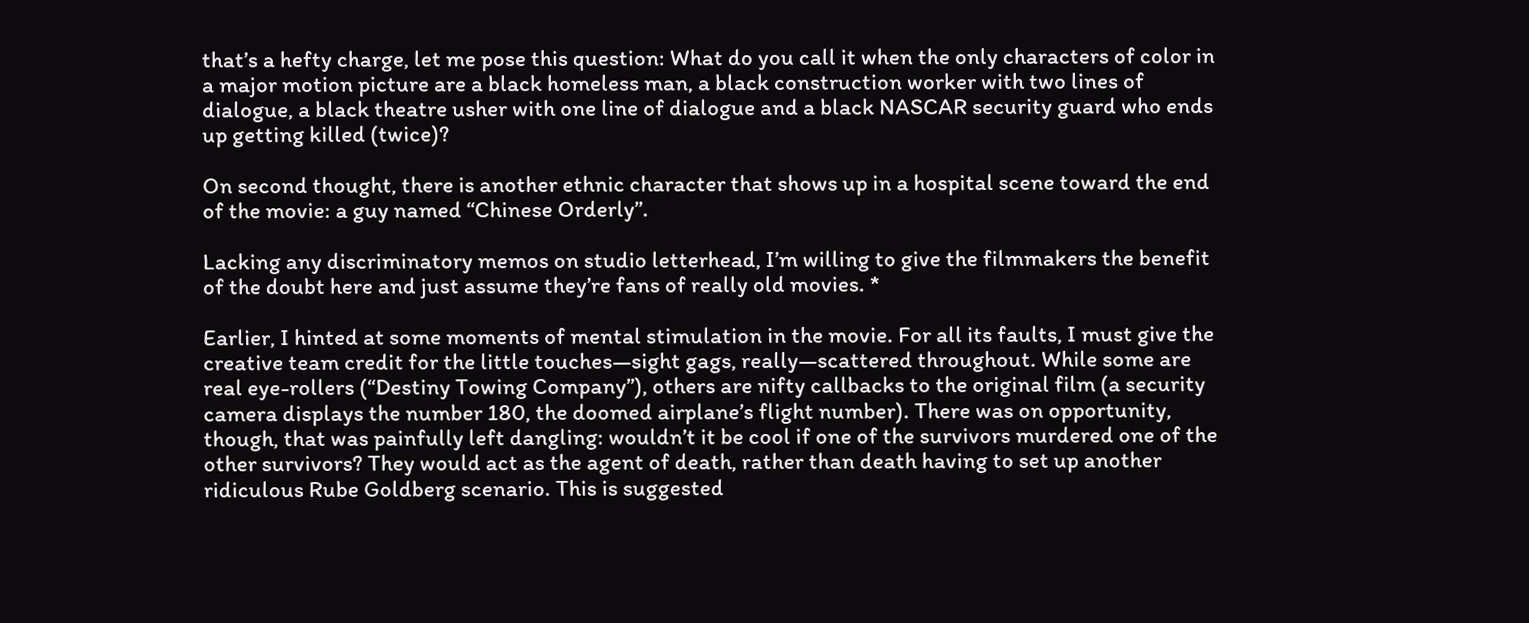that’s a hefty charge, let me pose this question: What do you call it when the only characters of color in a major motion picture are a black homeless man, a black construction worker with two lines of dialogue, a black theatre usher with one line of dialogue and a black NASCAR security guard who ends up getting killed (twice)?

On second thought, there is another ethnic character that shows up in a hospital scene toward the end of the movie: a guy named “Chinese Orderly”.

Lacking any discriminatory memos on studio letterhead, I’m willing to give the filmmakers the benefit of the doubt here and just assume they’re fans of really old movies. *

Earlier, I hinted at some moments of mental stimulation in the movie. For all its faults, I must give the creative team credit for the little touches—sight gags, really—scattered throughout. While some are real eye-rollers (“Destiny Towing Company”), others are nifty callbacks to the original film (a security camera displays the number 180, the doomed airplane’s flight number). There was on opportunity, though, that was painfully left dangling: wouldn’t it be cool if one of the survivors murdered one of the other survivors? They would act as the agent of death, rather than death having to set up another ridiculous Rube Goldberg scenario. This is suggested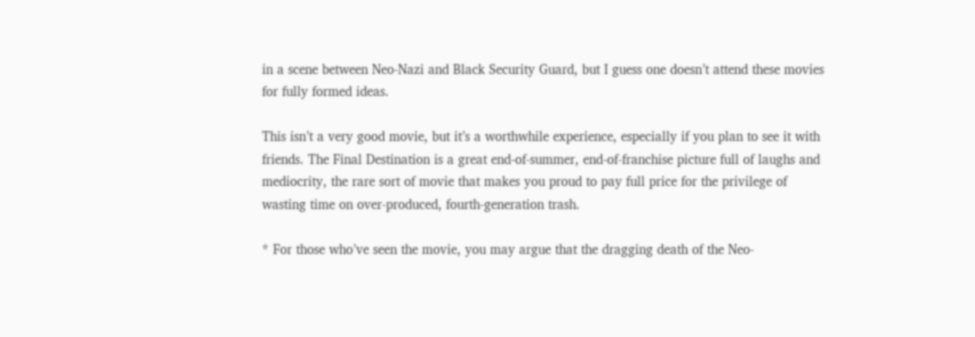in a scene between Neo-Nazi and Black Security Guard, but I guess one doesn’t attend these movies for fully formed ideas.

This isn’t a very good movie, but it’s a worthwhile experience, especially if you plan to see it with friends. The Final Destination is a great end-of-summer, end-of-franchise picture full of laughs and mediocrity, the rare sort of movie that makes you proud to pay full price for the privilege of wasting time on over-produced, fourth-generation trash.

* For those who’ve seen the movie, you may argue that the dragging death of the Neo-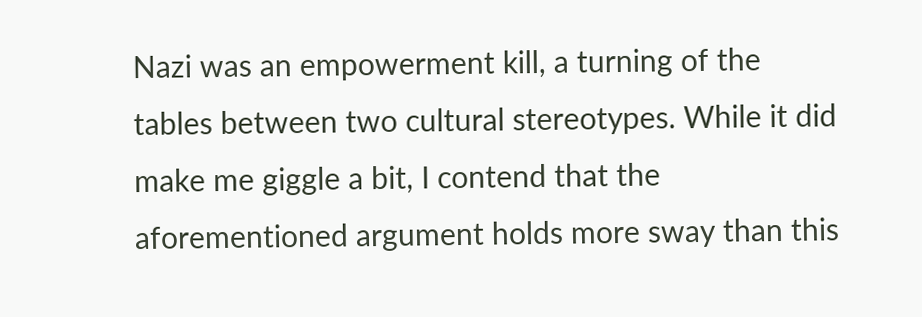Nazi was an empowerment kill, a turning of the tables between two cultural stereotypes. While it did make me giggle a bit, I contend that the aforementioned argument holds more sway than this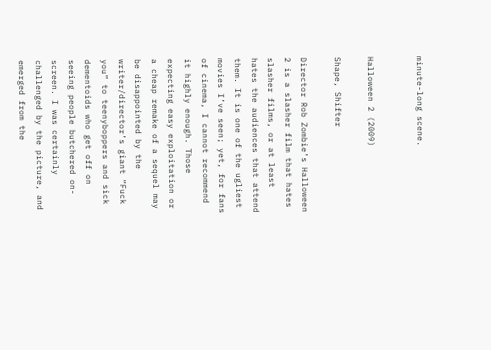minute-long scene.


Halloween 2 (2009)

Shape, Shifter

Director Rob Zombie’s Halloween 2 is a slasher film that hates slasher films, or at least hates the audiences that attend them. It is one of the ugliest movies I’ve seen; yet, for fans of cinema, I cannot recommend it highly enough. Those expecting easy exploitation or a cheap remake of a sequel may be disappointed by the writer/director’s giant “Fuck you” to teenyboppers and sick dementoids who get off on seeing people butchered on-screen. I was certainly challenged by the picture, and emerged from the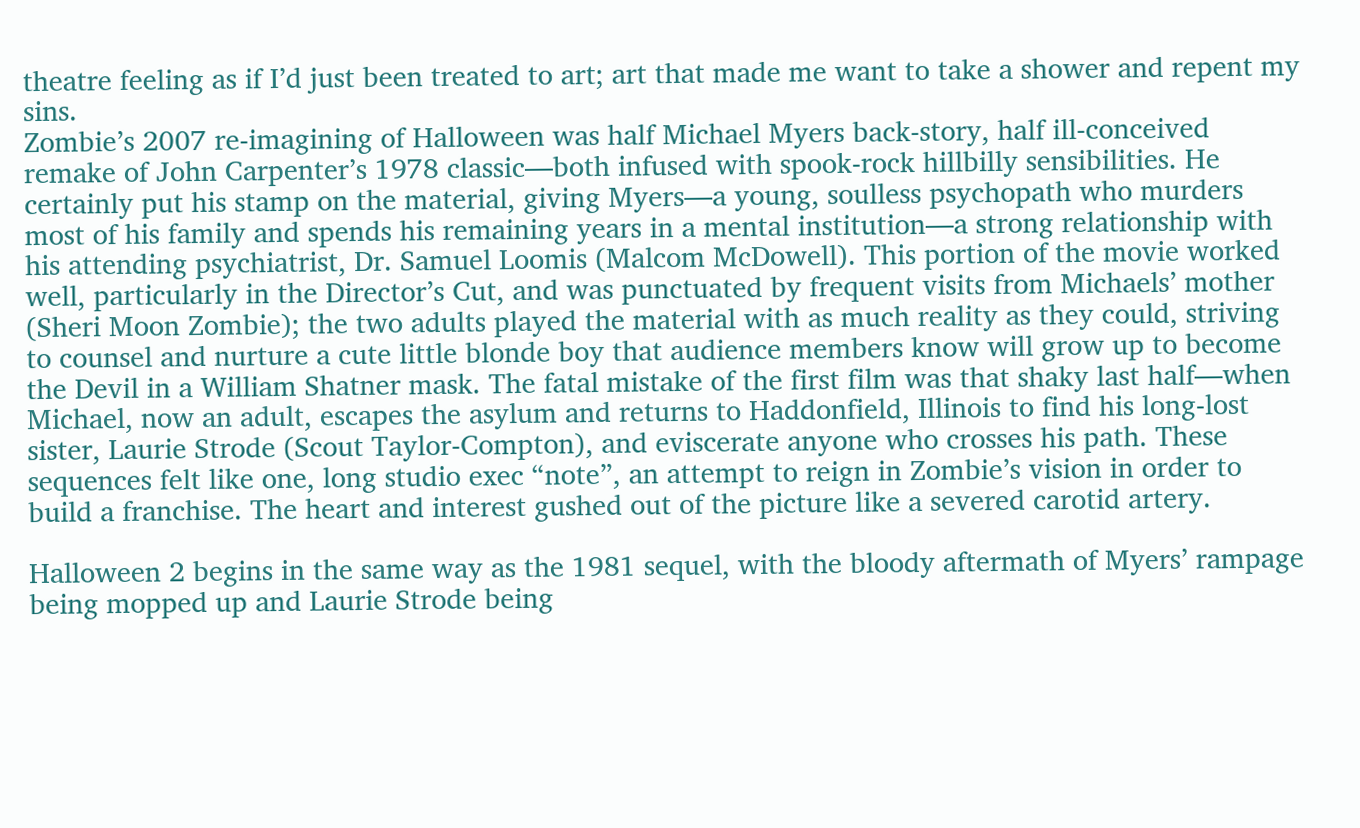theatre feeling as if I’d just been treated to art; art that made me want to take a shower and repent my sins.
Zombie’s 2007 re-imagining of Halloween was half Michael Myers back-story, half ill-conceived remake of John Carpenter’s 1978 classic—both infused with spook-rock hillbilly sensibilities. He certainly put his stamp on the material, giving Myers—a young, soulless psychopath who murders most of his family and spends his remaining years in a mental institution—a strong relationship with his attending psychiatrist, Dr. Samuel Loomis (Malcom McDowell). This portion of the movie worked well, particularly in the Director’s Cut, and was punctuated by frequent visits from Michaels’ mother (Sheri Moon Zombie); the two adults played the material with as much reality as they could, striving to counsel and nurture a cute little blonde boy that audience members know will grow up to become the Devil in a William Shatner mask. The fatal mistake of the first film was that shaky last half—when Michael, now an adult, escapes the asylum and returns to Haddonfield, Illinois to find his long-lost sister, Laurie Strode (Scout Taylor-Compton), and eviscerate anyone who crosses his path. These sequences felt like one, long studio exec “note”, an attempt to reign in Zombie’s vision in order to build a franchise. The heart and interest gushed out of the picture like a severed carotid artery.

Halloween 2 begins in the same way as the 1981 sequel, with the bloody aftermath of Myers’ rampage being mopped up and Laurie Strode being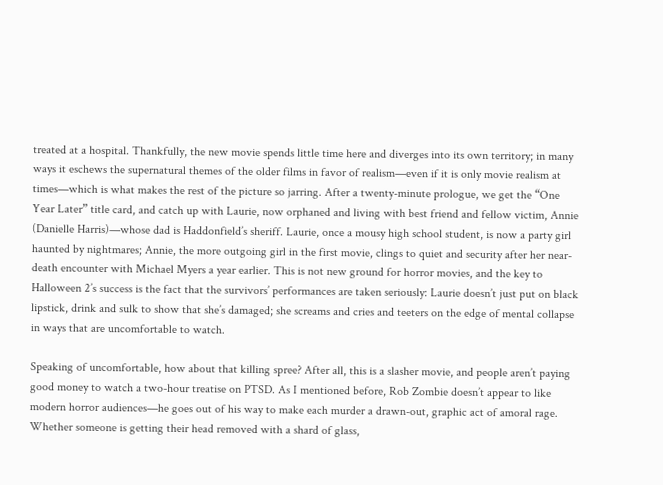treated at a hospital. Thankfully, the new movie spends little time here and diverges into its own territory; in many ways it eschews the supernatural themes of the older films in favor of realism—even if it is only movie realism at times—which is what makes the rest of the picture so jarring. After a twenty-minute prologue, we get the “One Year Later” title card, and catch up with Laurie, now orphaned and living with best friend and fellow victim, Annie (Danielle Harris)—whose dad is Haddonfield’s sheriff. Laurie, once a mousy high school student, is now a party girl haunted by nightmares; Annie, the more outgoing girl in the first movie, clings to quiet and security after her near-death encounter with Michael Myers a year earlier. This is not new ground for horror movies, and the key to Halloween 2’s success is the fact that the survivors’ performances are taken seriously: Laurie doesn’t just put on black lipstick, drink and sulk to show that she’s damaged; she screams and cries and teeters on the edge of mental collapse in ways that are uncomfortable to watch.

Speaking of uncomfortable, how about that killing spree? After all, this is a slasher movie, and people aren’t paying good money to watch a two-hour treatise on PTSD. As I mentioned before, Rob Zombie doesn’t appear to like modern horror audiences—he goes out of his way to make each murder a drawn-out, graphic act of amoral rage. Whether someone is getting their head removed with a shard of glass,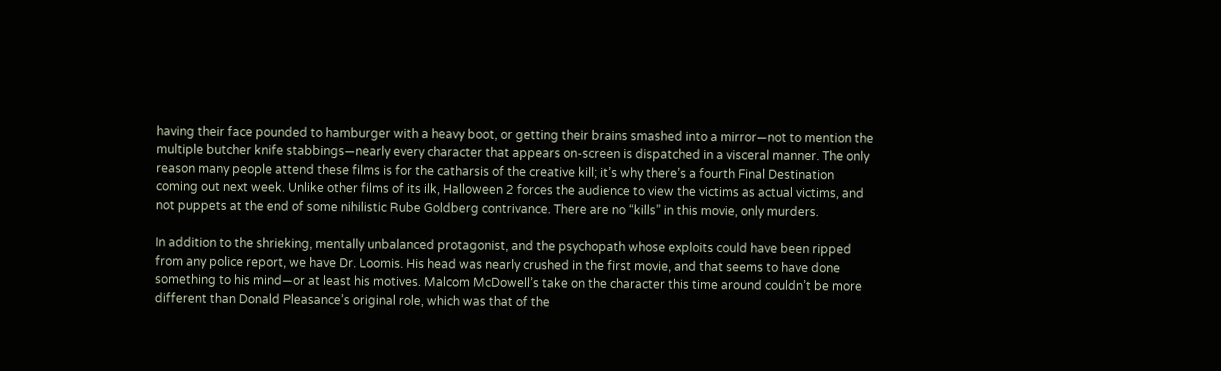having their face pounded to hamburger with a heavy boot, or getting their brains smashed into a mirror—not to mention the multiple butcher knife stabbings—nearly every character that appears on-screen is dispatched in a visceral manner. The only reason many people attend these films is for the catharsis of the creative kill; it’s why there’s a fourth Final Destination coming out next week. Unlike other films of its ilk, Halloween 2 forces the audience to view the victims as actual victims, and not puppets at the end of some nihilistic Rube Goldberg contrivance. There are no “kills” in this movie, only murders.

In addition to the shrieking, mentally unbalanced protagonist, and the psychopath whose exploits could have been ripped from any police report, we have Dr. Loomis. His head was nearly crushed in the first movie, and that seems to have done something to his mind—or at least his motives. Malcom McDowell’s take on the character this time around couldn’t be more different than Donald Pleasance’s original role, which was that of the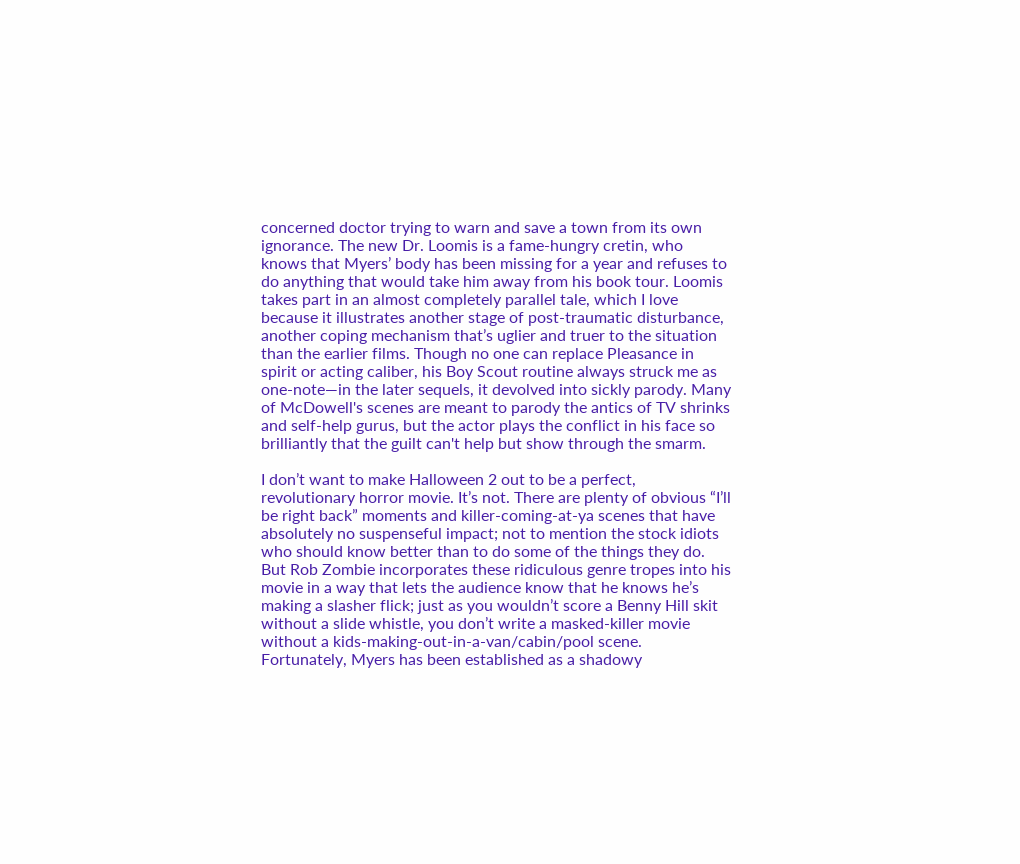concerned doctor trying to warn and save a town from its own ignorance. The new Dr. Loomis is a fame-hungry cretin, who knows that Myers’ body has been missing for a year and refuses to do anything that would take him away from his book tour. Loomis takes part in an almost completely parallel tale, which I love because it illustrates another stage of post-traumatic disturbance, another coping mechanism that’s uglier and truer to the situation than the earlier films. Though no one can replace Pleasance in spirit or acting caliber, his Boy Scout routine always struck me as one-note—in the later sequels, it devolved into sickly parody. Many of McDowell's scenes are meant to parody the antics of TV shrinks and self-help gurus, but the actor plays the conflict in his face so brilliantly that the guilt can't help but show through the smarm.

I don’t want to make Halloween 2 out to be a perfect, revolutionary horror movie. It’s not. There are plenty of obvious “I’ll be right back” moments and killer-coming-at-ya scenes that have absolutely no suspenseful impact; not to mention the stock idiots who should know better than to do some of the things they do. But Rob Zombie incorporates these ridiculous genre tropes into his movie in a way that lets the audience know that he knows he’s making a slasher flick; just as you wouldn’t score a Benny Hill skit without a slide whistle, you don’t write a masked-killer movie without a kids-making-out-in-a-van/cabin/pool scene. Fortunately, Myers has been established as a shadowy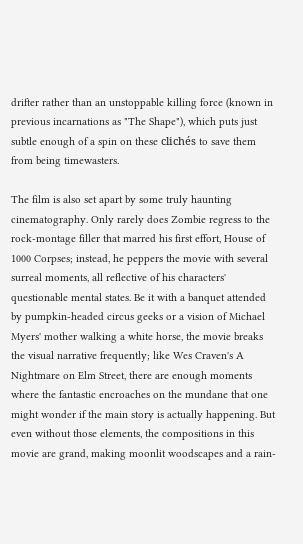drifter rather than an unstoppable killing force (known in previous incarnations as "The Shape"), which puts just subtle enough of a spin on these clichés to save them from being timewasters.

The film is also set apart by some truly haunting cinematography. Only rarely does Zombie regress to the rock-montage filler that marred his first effort, House of 1000 Corpses; instead, he peppers the movie with several surreal moments, all reflective of his characters' questionable mental states. Be it with a banquet attended by pumpkin-headed circus geeks or a vision of Michael Myers' mother walking a white horse, the movie breaks the visual narrative frequently; like Wes Craven's A Nightmare on Elm Street, there are enough moments where the fantastic encroaches on the mundane that one might wonder if the main story is actually happening. But even without those elements, the compositions in this movie are grand, making moonlit woodscapes and a rain-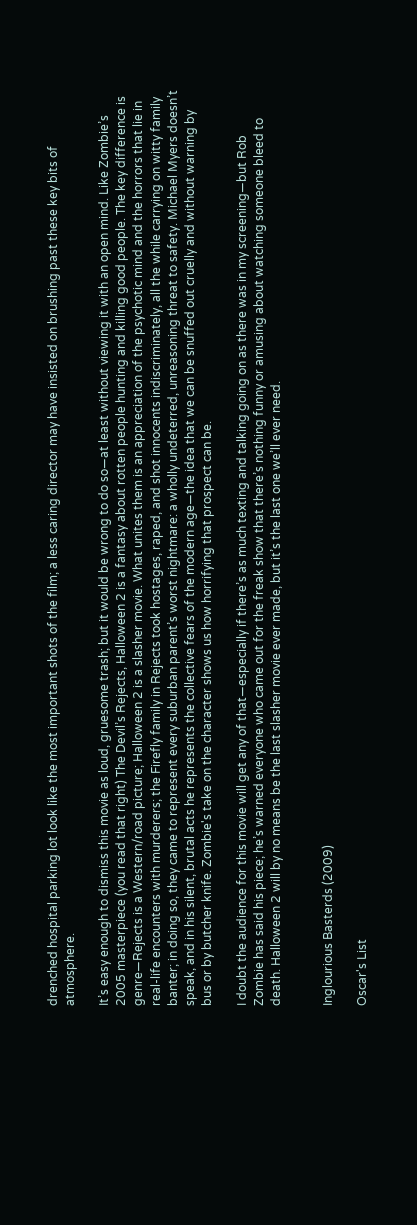drenched hospital parking lot look like the most important shots of the film; a less caring director may have insisted on brushing past these key bits of atmosphere.

It’s easy enough to dismiss this movie as loud, gruesome trash; but it would be wrong to do so—at least without viewing it with an open mind. Like Zombie’s 2005 masterpiece (you read that right) The Devil’s Rejects, Halloween 2 is a fantasy about rotten people hunting and killing good people. The key difference is genre—Rejects is a Western/road picture; Halloween 2 is a slasher movie. What unites them is an appreciation of the psychotic mind and the horrors that lie in real-life encounters with murderers; the Firefly family in Rejects took hostages, raped, and shot innocents indiscriminately, all the while carrying on witty family banter; in doing so, they came to represent every suburban parent’s worst nightmare: a wholly undeterred, unreasoning threat to safety. Michael Myers doesn’t speak, and in his silent, brutal acts he represents the collective fears of the modern age—the idea that we can be snuffed out cruelly and without warning by bus or by butcher knife. Zombie's take on the character shows us how horrifying that prospect can be.

I doubt the audience for this movie will get any of that—especially if there’s as much texting and talking going on as there was in my screening—but Rob Zombie has said his piece; he’s warned everyone who came out for the freak show that there’s nothing funny or amusing about watching someone bleed to death. Halloween 2 will by no means be the last slasher movie ever made, but it’s the last one we’ll ever need.


Inglourious Basterds (2009)

Oscar's List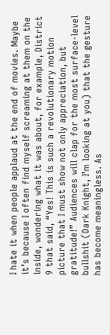I hate it when people applaud at the end of movies. Maybe it’s because I often find myself screaming at them on the inside, wondering what it was about, for example, District 9 that said, “Yes! This is such a revolutionary motion picture that I must show not only appreciation, but gratitude!” Audiences will clap for the most surface-level bullshit (Dark Knight, I’m looking at you) that the gesture has become meaningless. As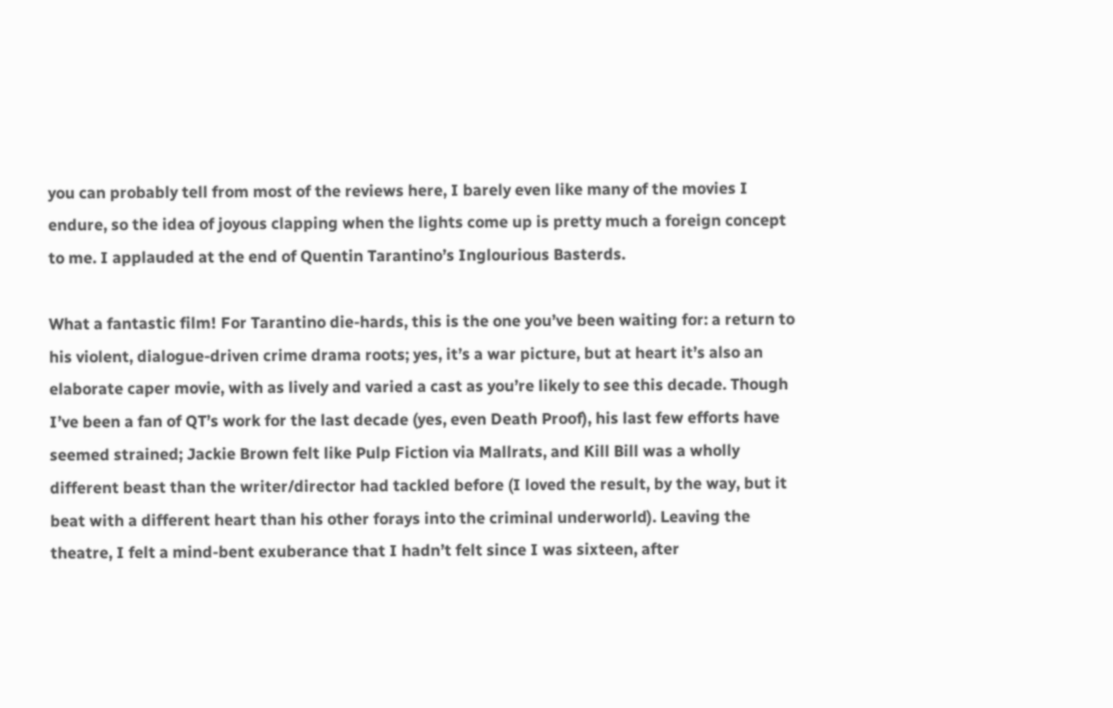you can probably tell from most of the reviews here, I barely even like many of the movies I endure, so the idea of joyous clapping when the lights come up is pretty much a foreign concept to me. I applauded at the end of Quentin Tarantino’s Inglourious Basterds.

What a fantastic film! For Tarantino die-hards, this is the one you’ve been waiting for: a return to his violent, dialogue-driven crime drama roots; yes, it’s a war picture, but at heart it’s also an elaborate caper movie, with as lively and varied a cast as you’re likely to see this decade. Though I’ve been a fan of QT’s work for the last decade (yes, even Death Proof), his last few efforts have seemed strained; Jackie Brown felt like Pulp Fiction via Mallrats, and Kill Bill was a wholly different beast than the writer/director had tackled before (I loved the result, by the way, but it beat with a different heart than his other forays into the criminal underworld). Leaving the theatre, I felt a mind-bent exuberance that I hadn’t felt since I was sixteen, after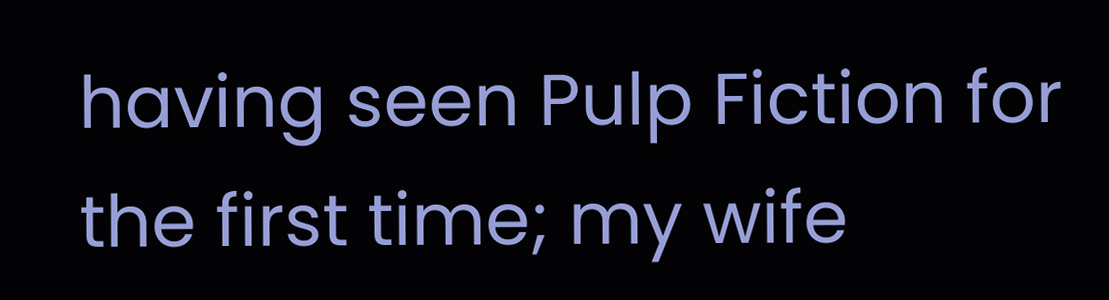having seen Pulp Fiction for the first time; my wife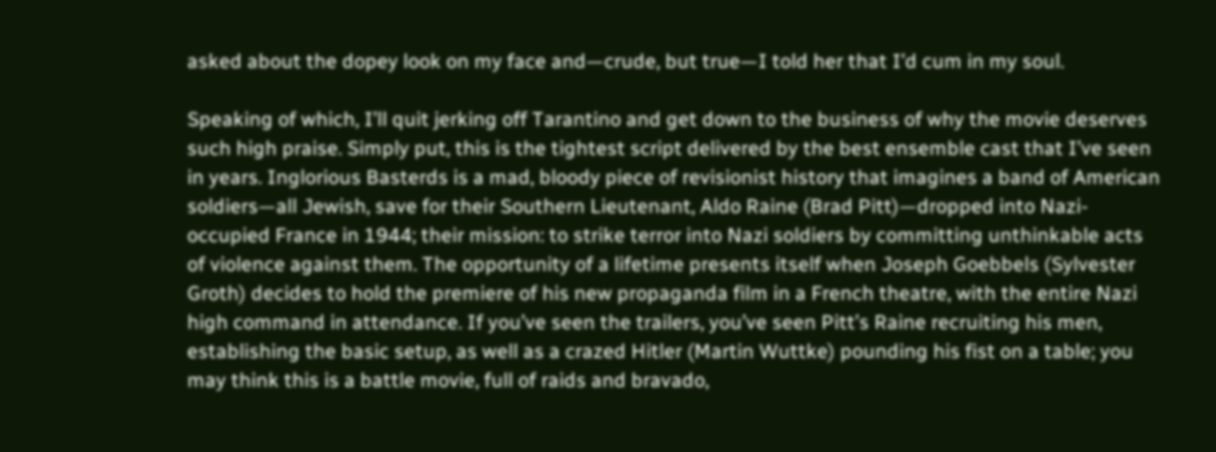asked about the dopey look on my face and—crude, but true—I told her that I’d cum in my soul.

Speaking of which, I’ll quit jerking off Tarantino and get down to the business of why the movie deserves such high praise. Simply put, this is the tightest script delivered by the best ensemble cast that I’ve seen in years. Inglorious Basterds is a mad, bloody piece of revisionist history that imagines a band of American soldiers—all Jewish, save for their Southern Lieutenant, Aldo Raine (Brad Pitt)—dropped into Nazi-occupied France in 1944; their mission: to strike terror into Nazi soldiers by committing unthinkable acts of violence against them. The opportunity of a lifetime presents itself when Joseph Goebbels (Sylvester Groth) decides to hold the premiere of his new propaganda film in a French theatre, with the entire Nazi high command in attendance. If you’ve seen the trailers, you’ve seen Pitt’s Raine recruiting his men, establishing the basic setup, as well as a crazed Hitler (Martin Wuttke) pounding his fist on a table; you may think this is a battle movie, full of raids and bravado,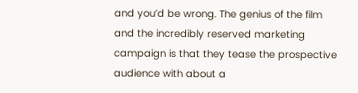and you’d be wrong. The genius of the film and the incredibly reserved marketing campaign is that they tease the prospective audience with about a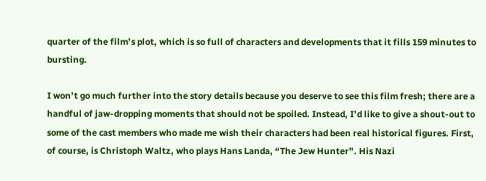quarter of the film’s plot, which is so full of characters and developments that it fills 159 minutes to bursting.

I won’t go much further into the story details because you deserve to see this film fresh; there are a handful of jaw-dropping moments that should not be spoiled. Instead, I’d like to give a shout-out to some of the cast members who made me wish their characters had been real historical figures. First, of course, is Christoph Waltz, who plays Hans Landa, “The Jew Hunter”. His Nazi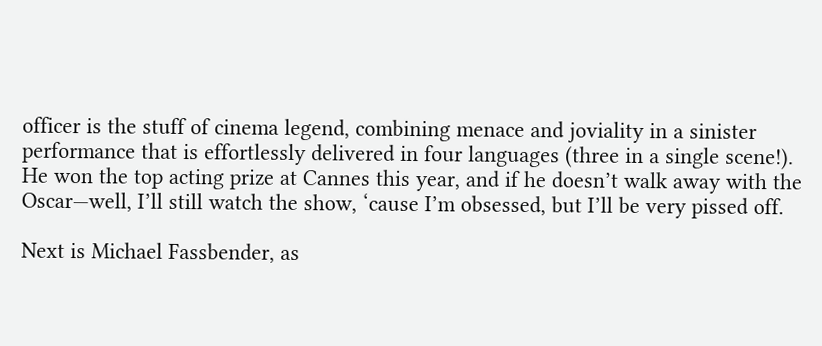officer is the stuff of cinema legend, combining menace and joviality in a sinister performance that is effortlessly delivered in four languages (three in a single scene!). He won the top acting prize at Cannes this year, and if he doesn’t walk away with the Oscar—well, I’ll still watch the show, ‘cause I’m obsessed, but I’ll be very pissed off.

Next is Michael Fassbender, as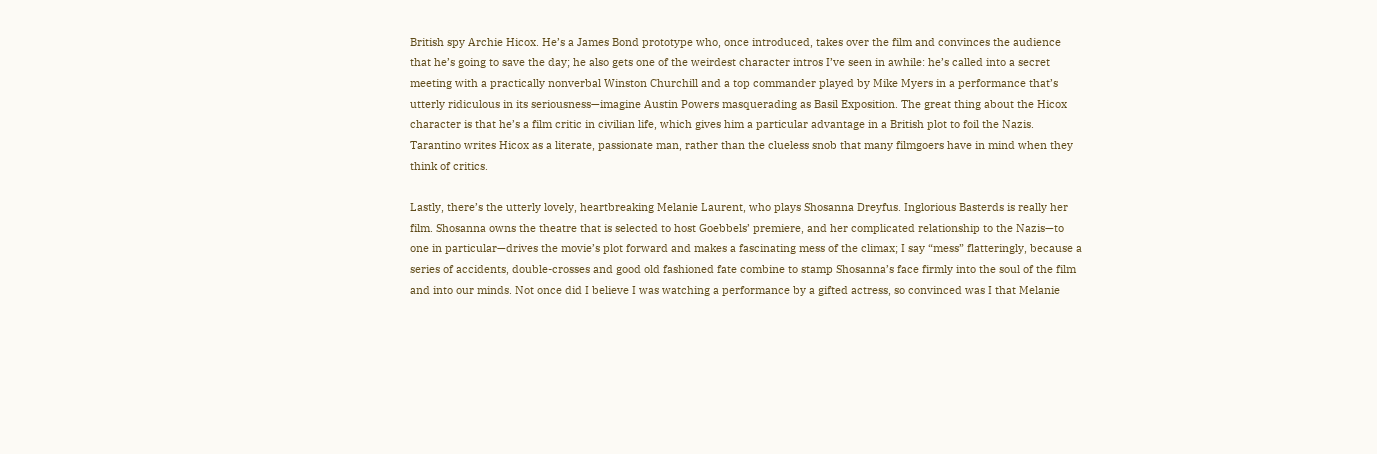British spy Archie Hicox. He’s a James Bond prototype who, once introduced, takes over the film and convinces the audience that he’s going to save the day; he also gets one of the weirdest character intros I’ve seen in awhile: he’s called into a secret meeting with a practically nonverbal Winston Churchill and a top commander played by Mike Myers in a performance that’s utterly ridiculous in its seriousness—imagine Austin Powers masquerading as Basil Exposition. The great thing about the Hicox character is that he’s a film critic in civilian life, which gives him a particular advantage in a British plot to foil the Nazis. Tarantino writes Hicox as a literate, passionate man, rather than the clueless snob that many filmgoers have in mind when they think of critics.

Lastly, there’s the utterly lovely, heartbreaking Melanie Laurent, who plays Shosanna Dreyfus. Inglorious Basterds is really her film. Shosanna owns the theatre that is selected to host Goebbels’ premiere, and her complicated relationship to the Nazis—to one in particular—drives the movie’s plot forward and makes a fascinating mess of the climax; I say “mess” flatteringly, because a series of accidents, double-crosses and good old fashioned fate combine to stamp Shosanna’s face firmly into the soul of the film and into our minds. Not once did I believe I was watching a performance by a gifted actress, so convinced was I that Melanie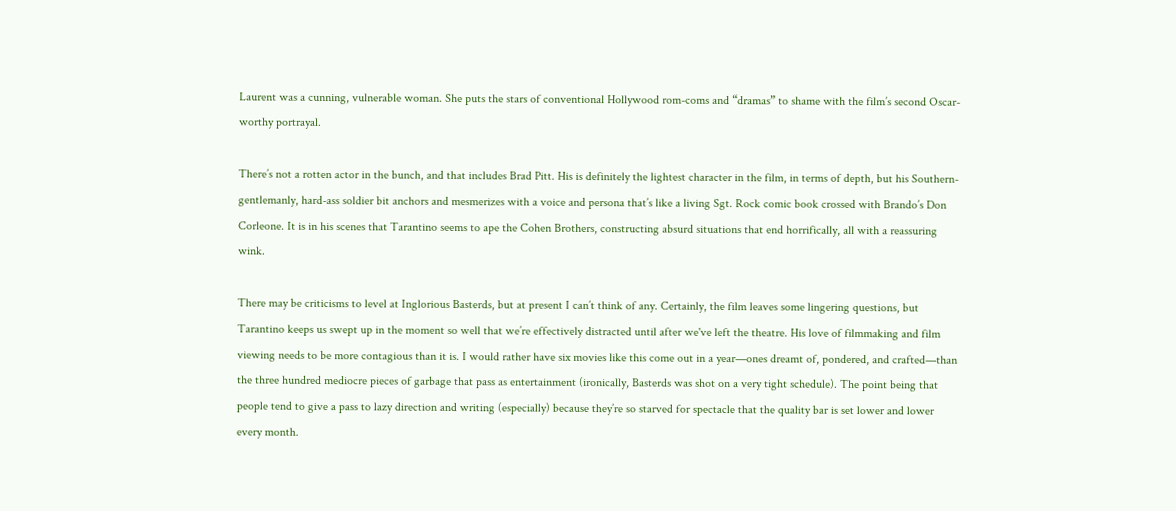Laurent was a cunning, vulnerable woman. She puts the stars of conventional Hollywood rom-coms and “dramas” to shame with the film’s second Oscar-worthy portrayal.

There’s not a rotten actor in the bunch, and that includes Brad Pitt. His is definitely the lightest character in the film, in terms of depth, but his Southern-gentlemanly, hard-ass soldier bit anchors and mesmerizes with a voice and persona that’s like a living Sgt. Rock comic book crossed with Brando’s Don Corleone. It is in his scenes that Tarantino seems to ape the Cohen Brothers, constructing absurd situations that end horrifically, all with a reassuring wink.

There may be criticisms to level at Inglorious Basterds, but at present I can’t think of any. Certainly, the film leaves some lingering questions, but Tarantino keeps us swept up in the moment so well that we’re effectively distracted until after we've left the theatre. His love of filmmaking and film viewing needs to be more contagious than it is. I would rather have six movies like this come out in a year—ones dreamt of, pondered, and crafted—than the three hundred mediocre pieces of garbage that pass as entertainment (ironically, Basterds was shot on a very tight schedule). The point being that people tend to give a pass to lazy direction and writing (especially) because they’re so starved for spectacle that the quality bar is set lower and lower every month.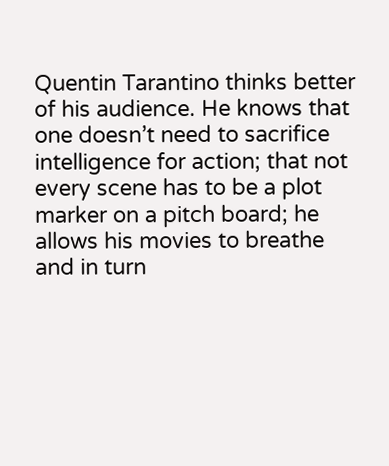Quentin Tarantino thinks better of his audience. He knows that one doesn’t need to sacrifice intelligence for action; that not every scene has to be a plot marker on a pitch board; he allows his movies to breathe and in turn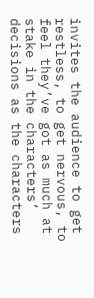invites the audience to get restless, to get nervous, to feel they’ve got as much at stake in the characters’ decisions as the characters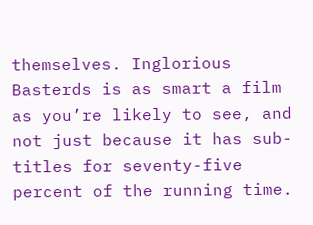themselves. Inglorious Basterds is as smart a film as you’re likely to see, and not just because it has sub-titles for seventy-five percent of the running time.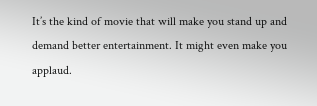It’s the kind of movie that will make you stand up and demand better entertainment. It might even make you applaud.